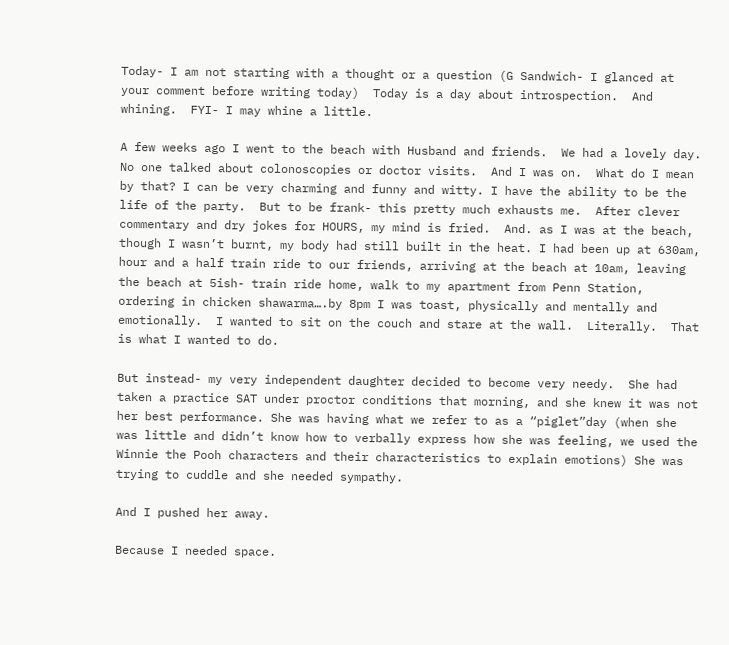Today- I am not starting with a thought or a question (G Sandwich- I glanced at your comment before writing today)  Today is a day about introspection.  And whining.  FYI- I may whine a little.

A few weeks ago I went to the beach with Husband and friends.  We had a lovely day.  No one talked about colonoscopies or doctor visits.  And I was on.  What do I mean by that? I can be very charming and funny and witty. I have the ability to be the life of the party.  But to be frank- this pretty much exhausts me.  After clever commentary and dry jokes for HOURS, my mind is fried.  And. as I was at the beach, though I wasn’t burnt, my body had still built in the heat. I had been up at 630am, hour and a half train ride to our friends, arriving at the beach at 10am, leaving the beach at 5ish- train ride home, walk to my apartment from Penn Station, ordering in chicken shawarma….by 8pm I was toast, physically and mentally and emotionally.  I wanted to sit on the couch and stare at the wall.  Literally.  That is what I wanted to do.

But instead- my very independent daughter decided to become very needy.  She had taken a practice SAT under proctor conditions that morning, and she knew it was not her best performance. She was having what we refer to as a “piglet”day (when she was little and didn’t know how to verbally express how she was feeling, we used the Winnie the Pooh characters and their characteristics to explain emotions) She was trying to cuddle and she needed sympathy.

And I pushed her away.

Because I needed space.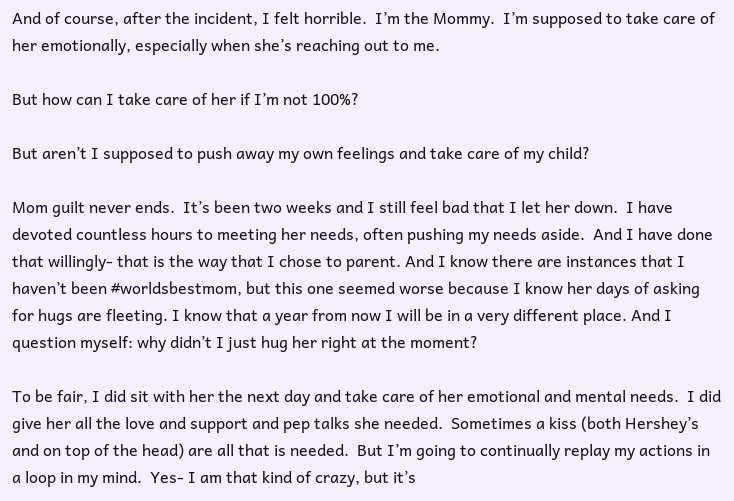And of course, after the incident, I felt horrible.  I’m the Mommy.  I’m supposed to take care of her emotionally, especially when she’s reaching out to me.

But how can I take care of her if I’m not 100%?

But aren’t I supposed to push away my own feelings and take care of my child?

Mom guilt never ends.  It’s been two weeks and I still feel bad that I let her down.  I have devoted countless hours to meeting her needs, often pushing my needs aside.  And I have done that willingly- that is the way that I chose to parent. And I know there are instances that I haven’t been #worldsbestmom, but this one seemed worse because I know her days of asking for hugs are fleeting. I know that a year from now I will be in a very different place. And I question myself: why didn’t I just hug her right at the moment?

To be fair, I did sit with her the next day and take care of her emotional and mental needs.  I did give her all the love and support and pep talks she needed.  Sometimes a kiss (both Hershey’s and on top of the head) are all that is needed.  But I’m going to continually replay my actions in a loop in my mind.  Yes- I am that kind of crazy, but it’s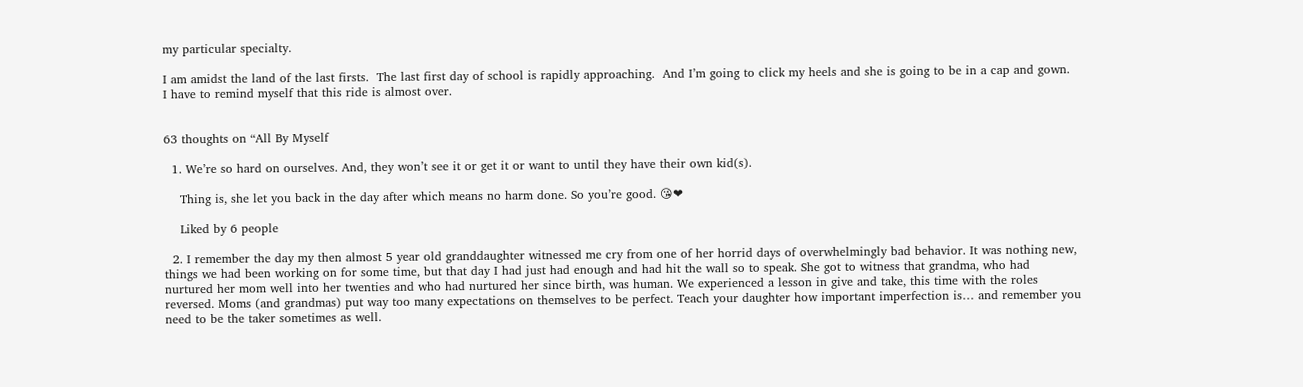my particular specialty.

I am amidst the land of the last firsts.  The last first day of school is rapidly approaching.  And I’m going to click my heels and she is going to be in a cap and gown.  I have to remind myself that this ride is almost over.


63 thoughts on “All By Myself

  1. We’re so hard on ourselves. And, they won’t see it or get it or want to until they have their own kid(s).

    Thing is, she let you back in the day after which means no harm done. So you’re good. 😘❤

    Liked by 6 people

  2. I remember the day my then almost 5 year old granddaughter witnessed me cry from one of her horrid days of overwhelmingly bad behavior. It was nothing new, things we had been working on for some time, but that day I had just had enough and had hit the wall so to speak. She got to witness that grandma, who had nurtured her mom well into her twenties and who had nurtured her since birth, was human. We experienced a lesson in give and take, this time with the roles reversed. Moms (and grandmas) put way too many expectations on themselves to be perfect. Teach your daughter how important imperfection is… and remember you need to be the taker sometimes as well.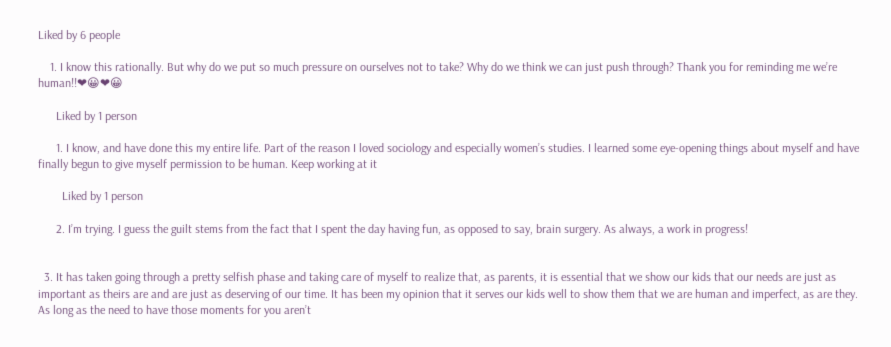Liked by 6 people

    1. I know this rationally. But why do we put so much pressure on ourselves not to take? Why do we think we can just push through? Thank you for reminding me we’re human!!❤😀❤😀

      Liked by 1 person

      1. I know, and have done this my entire life. Part of the reason I loved sociology and especially women’s studies. I learned some eye-opening things about myself and have finally begun to give myself permission to be human. Keep working at it

        Liked by 1 person

      2. I’m trying. I guess the guilt stems from the fact that I spent the day having fun, as opposed to say, brain surgery. As always, a work in progress!


  3. It has taken going through a pretty selfish phase and taking care of myself to realize that, as parents, it is essential that we show our kids that our needs are just as important as theirs are and are just as deserving of our time. It has been my opinion that it serves our kids well to show them that we are human and imperfect, as are they. As long as the need to have those moments for you aren’t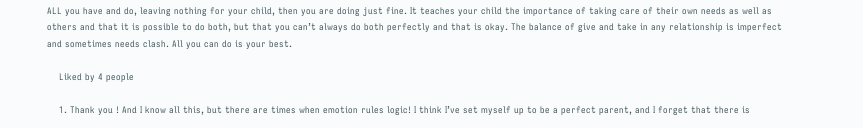ALL you have and do, leaving nothing for your child, then you are doing just fine. It teaches your child the importance of taking care of their own needs as well as others and that it is possible to do both, but that you can’t always do both perfectly and that is okay. The balance of give and take in any relationship is imperfect and sometimes needs clash. All you can do is your best.

    Liked by 4 people

    1. Thank you ! And I know all this, but there are times when emotion rules logic! I think I’ve set myself up to be a perfect parent, and I forget that there is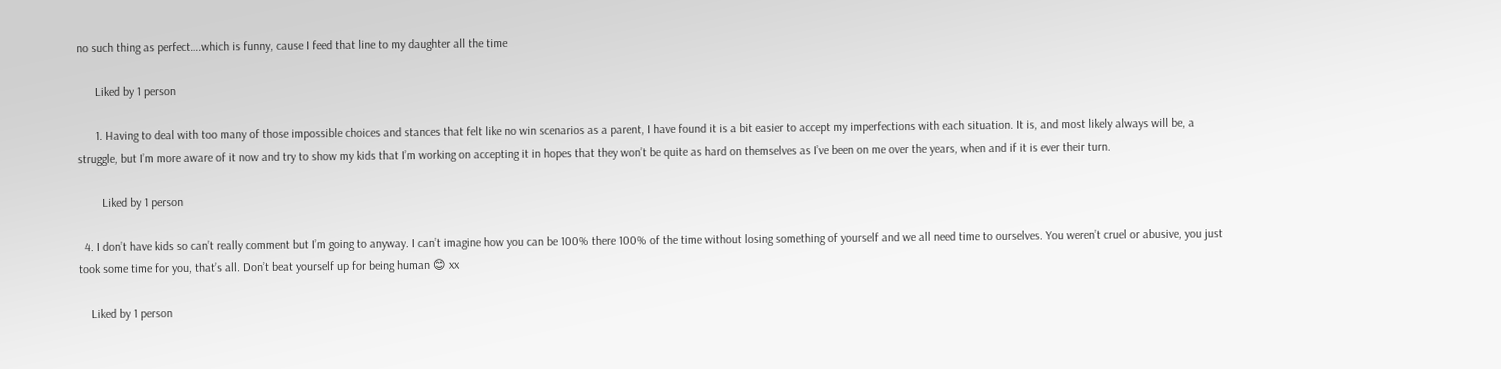no such thing as perfect….which is funny, cause I feed that line to my daughter all the time

      Liked by 1 person

      1. Having to deal with too many of those impossible choices and stances that felt like no win scenarios as a parent, I have found it is a bit easier to accept my imperfections with each situation. It is, and most likely always will be, a struggle, but I’m more aware of it now and try to show my kids that I’m working on accepting it in hopes that they won’t be quite as hard on themselves as I’ve been on me over the years, when and if it is ever their turn.

        Liked by 1 person

  4. I don’t have kids so can’t really comment but I’m going to anyway. I can’t imagine how you can be 100% there 100% of the time without losing something of yourself and we all need time to ourselves. You weren’t cruel or abusive, you just took some time for you, that’s all. Don’t beat yourself up for being human 😊 xx

    Liked by 1 person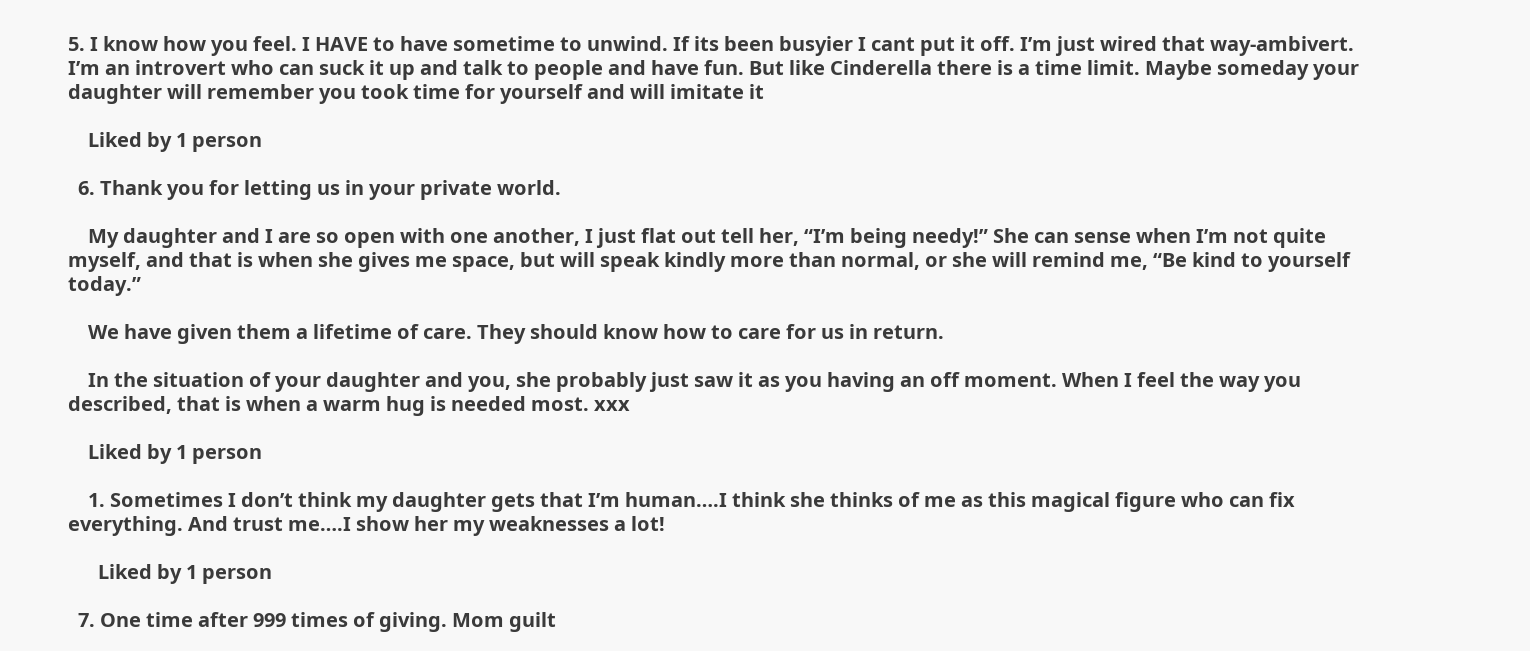5. I know how you feel. I HAVE to have sometime to unwind. If its been busyier I cant put it off. I’m just wired that way-ambivert. I’m an introvert who can suck it up and talk to people and have fun. But like Cinderella there is a time limit. Maybe someday your daughter will remember you took time for yourself and will imitate it

    Liked by 1 person

  6. Thank you for letting us in your private world.

    My daughter and I are so open with one another, I just flat out tell her, “I’m being needy!” She can sense when I’m not quite myself, and that is when she gives me space, but will speak kindly more than normal, or she will remind me, “Be kind to yourself today.”

    We have given them a lifetime of care. They should know how to care for us in return.

    In the situation of your daughter and you, she probably just saw it as you having an off moment. When I feel the way you described, that is when a warm hug is needed most. xxx

    Liked by 1 person

    1. Sometimes I don’t think my daughter gets that I’m human….I think she thinks of me as this magical figure who can fix everything. And trust me….I show her my weaknesses a lot!

      Liked by 1 person

  7. One time after 999 times of giving. Mom guilt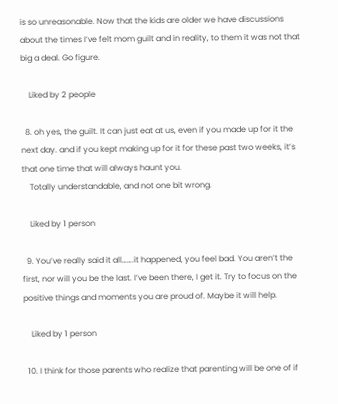is so unreasonable. Now that the kids are older we have discussions about the times I’ve felt mom guilt and in reality, to them it was not that big a deal. Go figure.

    Liked by 2 people

  8. oh yes, the guilt. It can just eat at us, even if you made up for it the next day. and if you kept making up for it for these past two weeks, it’s that one time that will always haunt you.
    Totally understandable, and not one bit wrong.

    Liked by 1 person

  9. You’ve really said it all…….it happened, you feel bad. You aren’t the first, nor will you be the last. I’ve been there, I get it. Try to focus on the positive things and moments you are proud of. Maybe it will help.

    Liked by 1 person

  10. I think for those parents who realize that parenting will be one of if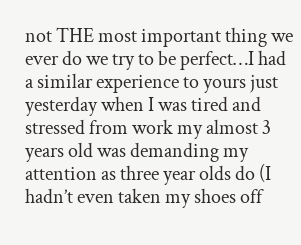not THE most important thing we ever do we try to be perfect…I had a similar experience to yours just yesterday when I was tired and stressed from work my almost 3 years old was demanding my attention as three year olds do (I hadn’t even taken my shoes off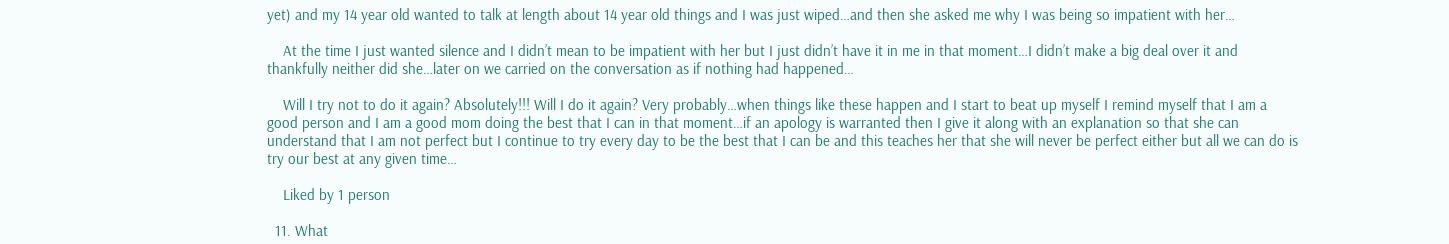yet) and my 14 year old wanted to talk at length about 14 year old things and I was just wiped…and then she asked me why I was being so impatient with her…

    At the time I just wanted silence and I didn’t mean to be impatient with her but I just didn’t have it in me in that moment…I didn’t make a big deal over it and thankfully neither did she…later on we carried on the conversation as if nothing had happened…

    Will I try not to do it again? Absolutely!!! Will I do it again? Very probably…when things like these happen and I start to beat up myself I remind myself that I am a good person and I am a good mom doing the best that I can in that moment…if an apology is warranted then I give it along with an explanation so that she can understand that I am not perfect but I continue to try every day to be the best that I can be and this teaches her that she will never be perfect either but all we can do is try our best at any given time…

    Liked by 1 person

  11. What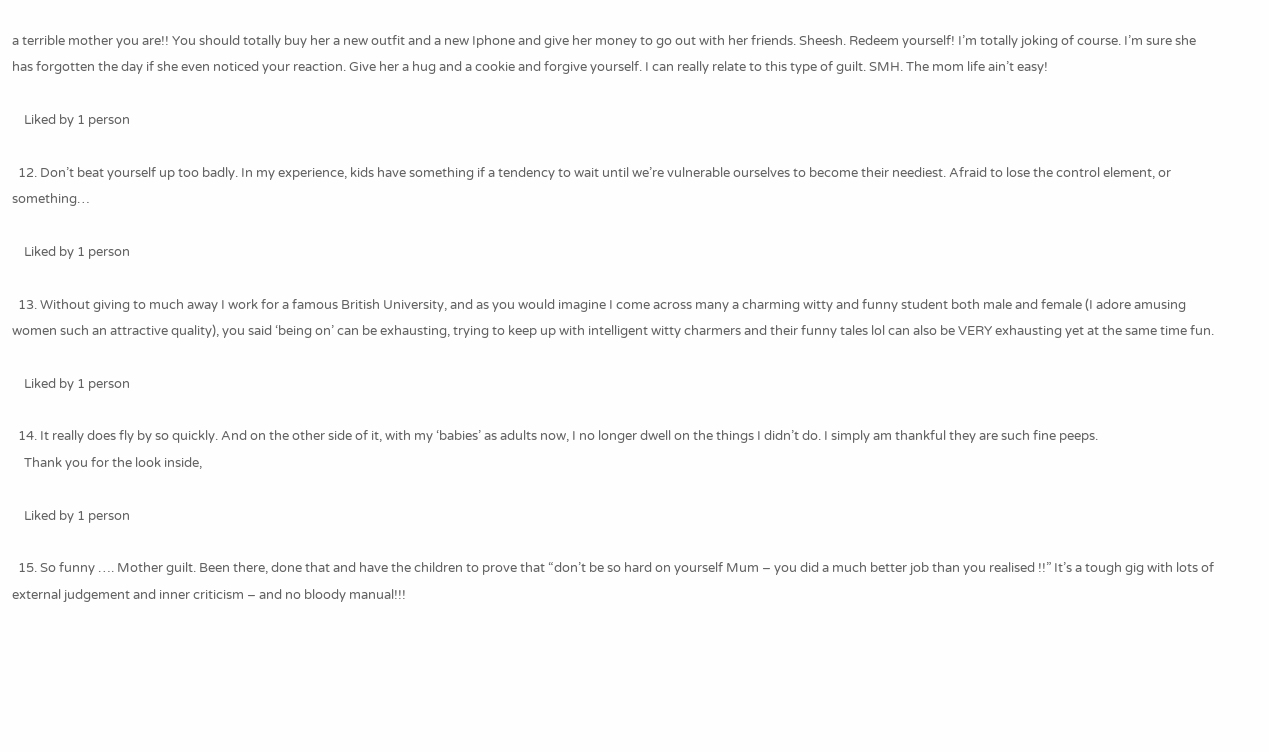a terrible mother you are!! You should totally buy her a new outfit and a new Iphone and give her money to go out with her friends. Sheesh. Redeem yourself! I’m totally joking of course. I’m sure she has forgotten the day if she even noticed your reaction. Give her a hug and a cookie and forgive yourself. I can really relate to this type of guilt. SMH. The mom life ain’t easy!

    Liked by 1 person

  12. Don’t beat yourself up too badly. In my experience, kids have something if a tendency to wait until we’re vulnerable ourselves to become their neediest. Afraid to lose the control element, or something…

    Liked by 1 person

  13. Without giving to much away I work for a famous British University, and as you would imagine I come across many a charming witty and funny student both male and female (I adore amusing women such an attractive quality), you said ‘being on’ can be exhausting, trying to keep up with intelligent witty charmers and their funny tales lol can also be VERY exhausting yet at the same time fun.

    Liked by 1 person

  14. It really does fly by so quickly. And on the other side of it, with my ‘babies’ as adults now, I no longer dwell on the things I didn’t do. I simply am thankful they are such fine peeps.
    Thank you for the look inside,

    Liked by 1 person

  15. So funny …. Mother guilt. Been there, done that and have the children to prove that “don’t be so hard on yourself Mum – you did a much better job than you realised !!” It’s a tough gig with lots of external judgement and inner criticism – and no bloody manual!!!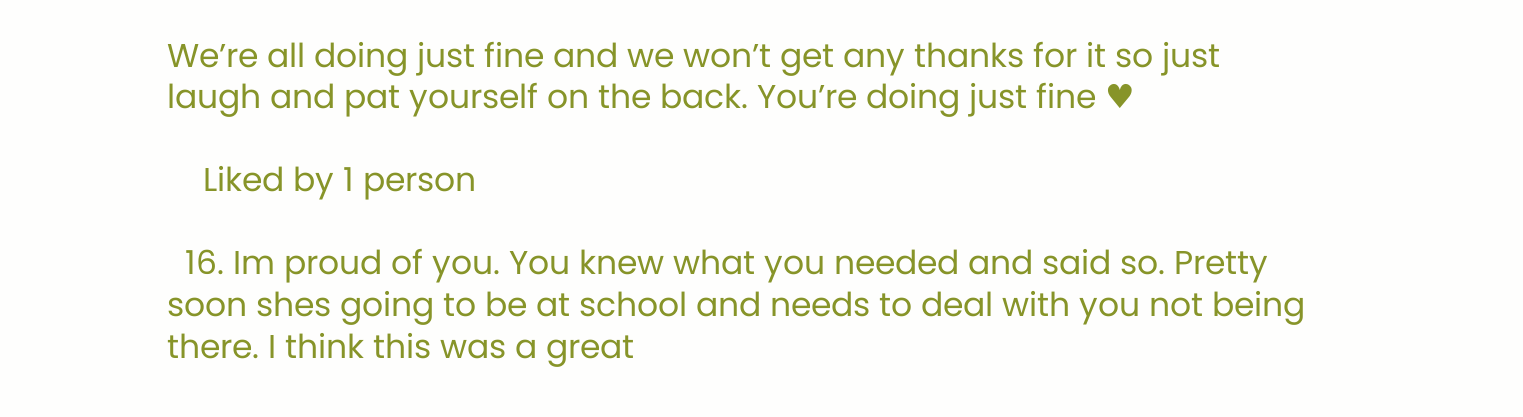We’re all doing just fine and we won’t get any thanks for it so just laugh and pat yourself on the back. You’re doing just fine ♥

    Liked by 1 person

  16. Im proud of you. You knew what you needed and said so. Pretty soon shes going to be at school and needs to deal with you not being there. I think this was a great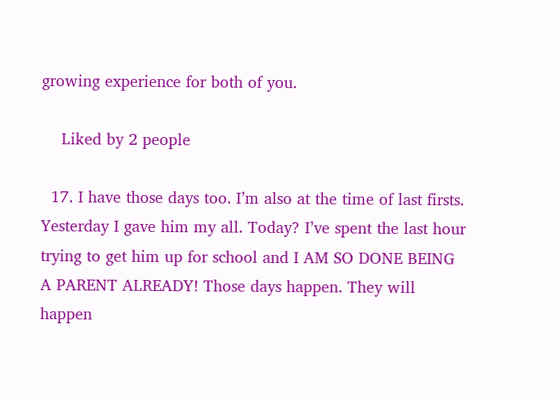growing experience for both of you.

    Liked by 2 people

  17. I have those days too. I’m also at the time of last firsts. Yesterday I gave him my all. Today? I’ve spent the last hour trying to get him up for school and I AM SO DONE BEING A PARENT ALREADY! Those days happen. They will happen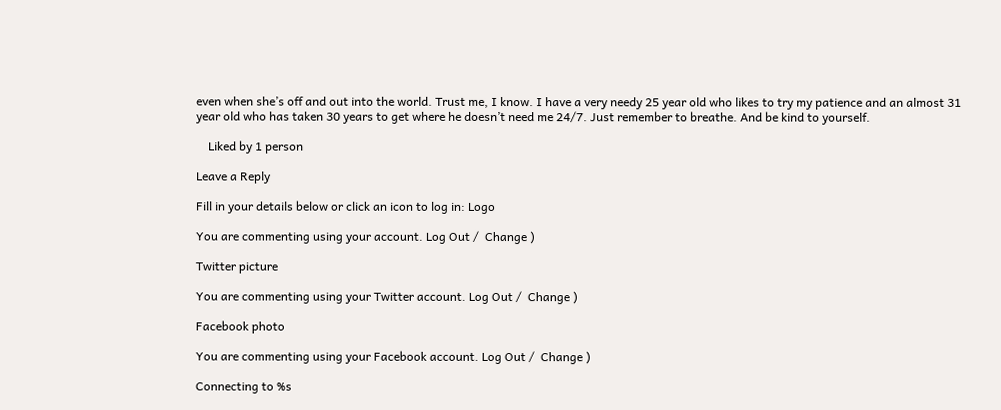even when she’s off and out into the world. Trust me, I know. I have a very needy 25 year old who likes to try my patience and an almost 31 year old who has taken 30 years to get where he doesn’t need me 24/7. Just remember to breathe. And be kind to yourself.

    Liked by 1 person

Leave a Reply

Fill in your details below or click an icon to log in: Logo

You are commenting using your account. Log Out /  Change )

Twitter picture

You are commenting using your Twitter account. Log Out /  Change )

Facebook photo

You are commenting using your Facebook account. Log Out /  Change )

Connecting to %s